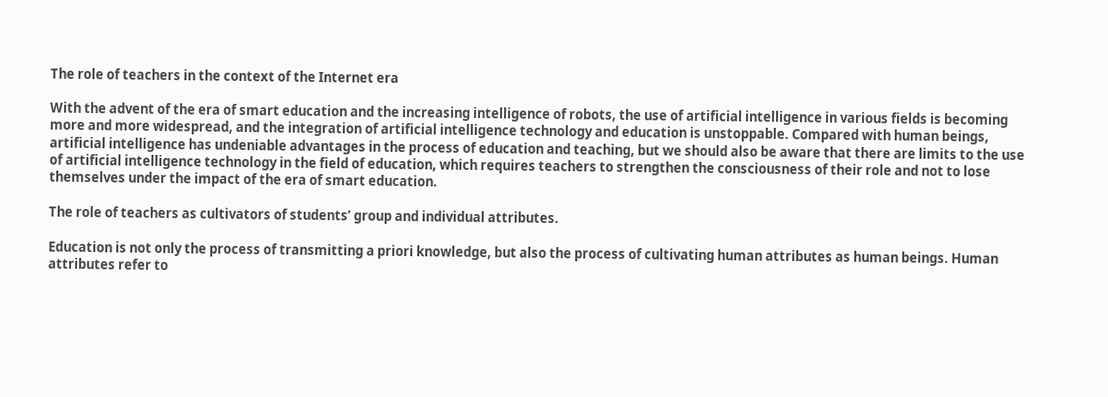The role of teachers in the context of the Internet era

With the advent of the era of smart education and the increasing intelligence of robots, the use of artificial intelligence in various fields is becoming more and more widespread, and the integration of artificial intelligence technology and education is unstoppable. Compared with human beings, artificial intelligence has undeniable advantages in the process of education and teaching, but we should also be aware that there are limits to the use of artificial intelligence technology in the field of education, which requires teachers to strengthen the consciousness of their role and not to lose themselves under the impact of the era of smart education.

The role of teachers as cultivators of students’ group and individual attributes.

Education is not only the process of transmitting a priori knowledge, but also the process of cultivating human attributes as human beings. Human attributes refer to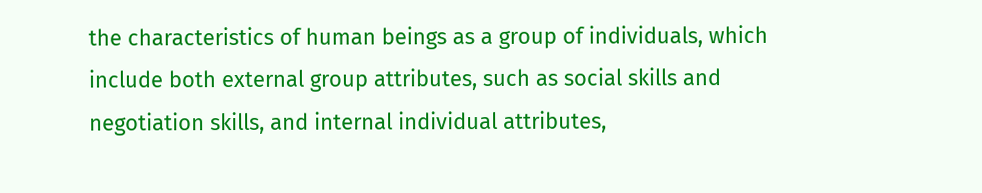the characteristics of human beings as a group of individuals, which include both external group attributes, such as social skills and negotiation skills, and internal individual attributes,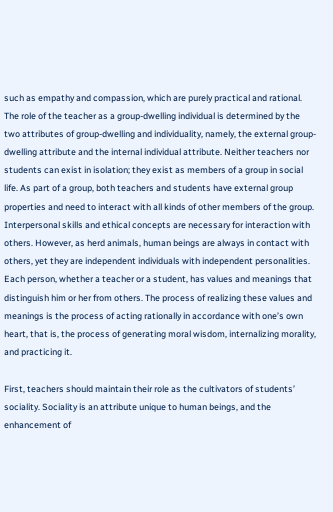such as empathy and compassion, which are purely practical and rational. The role of the teacher as a group-dwelling individual is determined by the two attributes of group-dwelling and individuality, namely, the external group-dwelling attribute and the internal individual attribute. Neither teachers nor students can exist in isolation; they exist as members of a group in social life. As part of a group, both teachers and students have external group properties and need to interact with all kinds of other members of the group. Interpersonal skills and ethical concepts are necessary for interaction with others. However, as herd animals, human beings are always in contact with others, yet they are independent individuals with independent personalities. Each person, whether a teacher or a student, has values and meanings that distinguish him or her from others. The process of realizing these values and meanings is the process of acting rationally in accordance with one’s own heart, that is, the process of generating moral wisdom, internalizing morality, and practicing it.

First, teachers should maintain their role as the cultivators of students’ sociality. Sociality is an attribute unique to human beings, and the enhancement of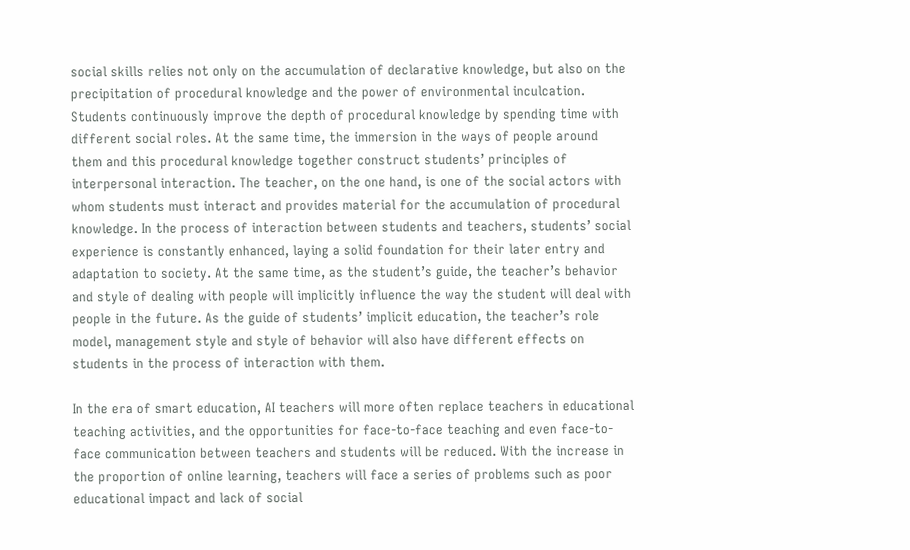social skills relies not only on the accumulation of declarative knowledge, but also on the precipitation of procedural knowledge and the power of environmental inculcation. Students continuously improve the depth of procedural knowledge by spending time with different social roles. At the same time, the immersion in the ways of people around them and this procedural knowledge together construct students’ principles of interpersonal interaction. The teacher, on the one hand, is one of the social actors with whom students must interact and provides material for the accumulation of procedural knowledge. In the process of interaction between students and teachers, students’ social experience is constantly enhanced, laying a solid foundation for their later entry and adaptation to society. At the same time, as the student’s guide, the teacher’s behavior and style of dealing with people will implicitly influence the way the student will deal with people in the future. As the guide of students’ implicit education, the teacher’s role model, management style and style of behavior will also have different effects on students in the process of interaction with them.

In the era of smart education, AI teachers will more often replace teachers in educational teaching activities, and the opportunities for face-to-face teaching and even face-to-face communication between teachers and students will be reduced. With the increase in the proportion of online learning, teachers will face a series of problems such as poor educational impact and lack of social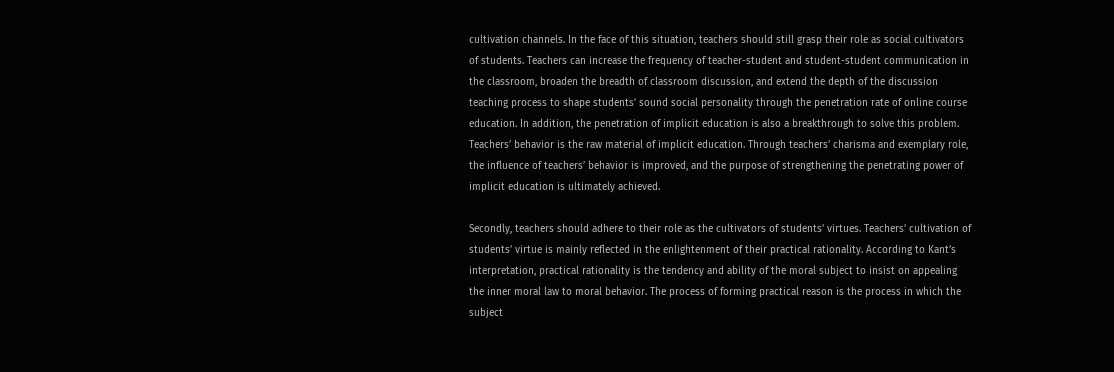cultivation channels. In the face of this situation, teachers should still grasp their role as social cultivators of students. Teachers can increase the frequency of teacher-student and student-student communication in the classroom, broaden the breadth of classroom discussion, and extend the depth of the discussion teaching process to shape students’ sound social personality through the penetration rate of online course education. In addition, the penetration of implicit education is also a breakthrough to solve this problem. Teachers’ behavior is the raw material of implicit education. Through teachers’ charisma and exemplary role, the influence of teachers’ behavior is improved, and the purpose of strengthening the penetrating power of implicit education is ultimately achieved.

Secondly, teachers should adhere to their role as the cultivators of students’ virtues. Teachers’ cultivation of students’ virtue is mainly reflected in the enlightenment of their practical rationality. According to Kant’s interpretation, practical rationality is the tendency and ability of the moral subject to insist on appealing the inner moral law to moral behavior. The process of forming practical reason is the process in which the subject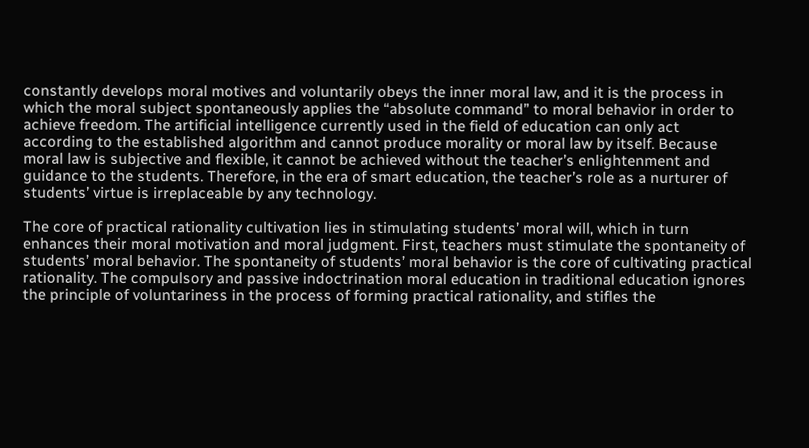constantly develops moral motives and voluntarily obeys the inner moral law, and it is the process in which the moral subject spontaneously applies the “absolute command” to moral behavior in order to achieve freedom. The artificial intelligence currently used in the field of education can only act according to the established algorithm and cannot produce morality or moral law by itself. Because moral law is subjective and flexible, it cannot be achieved without the teacher’s enlightenment and guidance to the students. Therefore, in the era of smart education, the teacher’s role as a nurturer of students’ virtue is irreplaceable by any technology.

The core of practical rationality cultivation lies in stimulating students’ moral will, which in turn enhances their moral motivation and moral judgment. First, teachers must stimulate the spontaneity of students’ moral behavior. The spontaneity of students’ moral behavior is the core of cultivating practical rationality. The compulsory and passive indoctrination moral education in traditional education ignores the principle of voluntariness in the process of forming practical rationality, and stifles the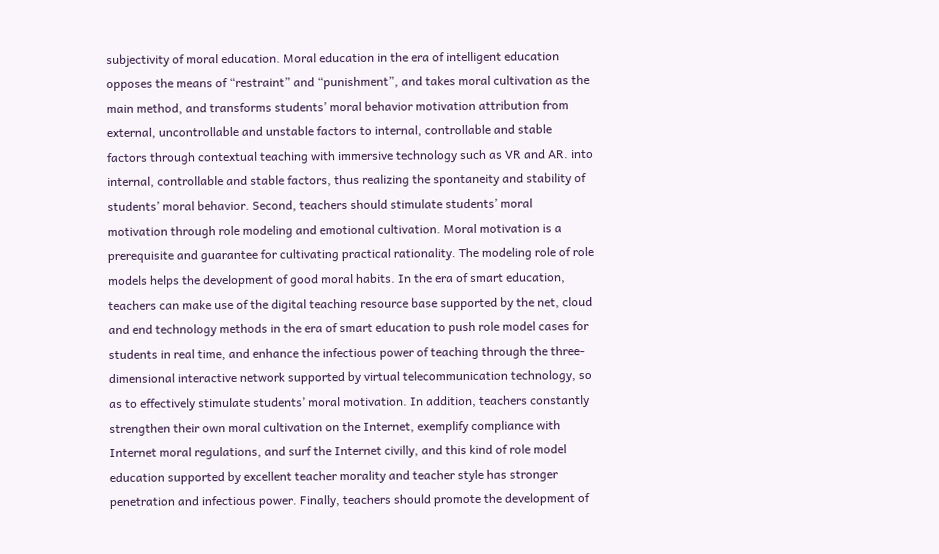subjectivity of moral education. Moral education in the era of intelligent education opposes the means of “restraint” and “punishment”, and takes moral cultivation as the main method, and transforms students’ moral behavior motivation attribution from external, uncontrollable and unstable factors to internal, controllable and stable factors through contextual teaching with immersive technology such as VR and AR. into internal, controllable and stable factors, thus realizing the spontaneity and stability of students’ moral behavior. Second, teachers should stimulate students’ moral motivation through role modeling and emotional cultivation. Moral motivation is a prerequisite and guarantee for cultivating practical rationality. The modeling role of role models helps the development of good moral habits. In the era of smart education, teachers can make use of the digital teaching resource base supported by the net, cloud and end technology methods in the era of smart education to push role model cases for students in real time, and enhance the infectious power of teaching through the three-dimensional interactive network supported by virtual telecommunication technology, so as to effectively stimulate students’ moral motivation. In addition, teachers constantly strengthen their own moral cultivation on the Internet, exemplify compliance with Internet moral regulations, and surf the Internet civilly, and this kind of role model education supported by excellent teacher morality and teacher style has stronger penetration and infectious power. Finally, teachers should promote the development of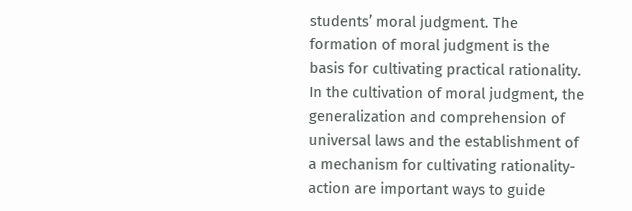students’ moral judgment. The formation of moral judgment is the basis for cultivating practical rationality. In the cultivation of moral judgment, the generalization and comprehension of universal laws and the establishment of a mechanism for cultivating rationality-action are important ways to guide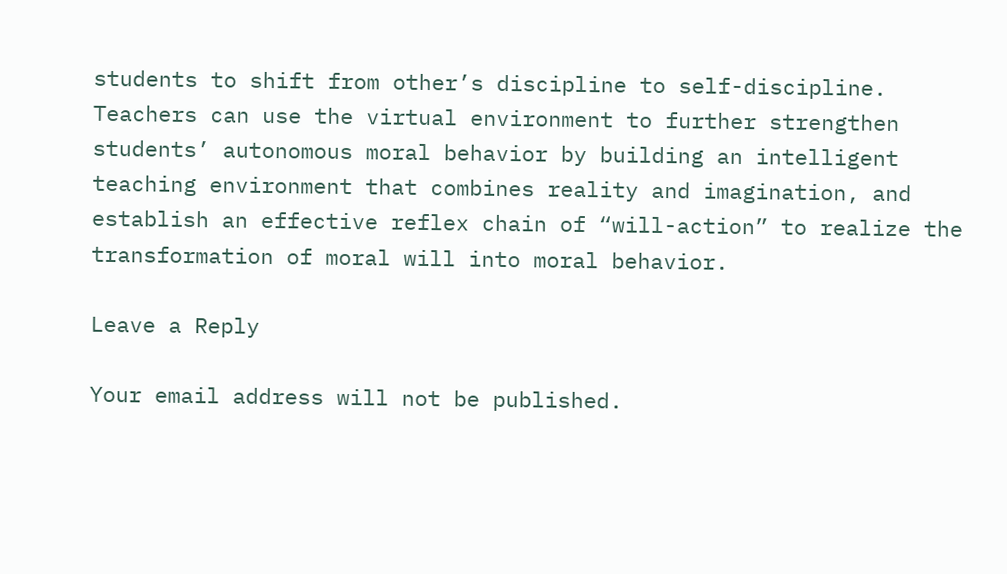students to shift from other’s discipline to self-discipline. Teachers can use the virtual environment to further strengthen students’ autonomous moral behavior by building an intelligent teaching environment that combines reality and imagination, and establish an effective reflex chain of “will-action” to realize the transformation of moral will into moral behavior.

Leave a Reply

Your email address will not be published.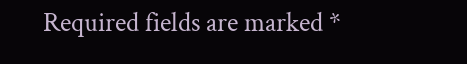Required fields are marked *